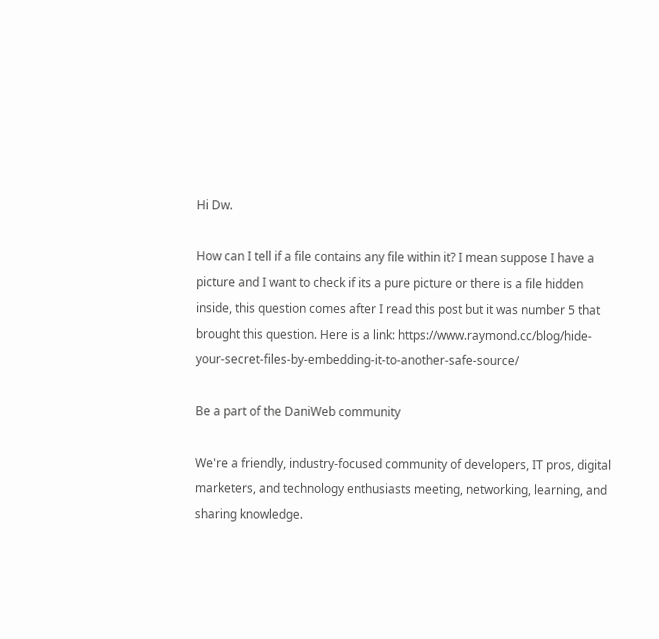Hi Dw.

How can I tell if a file contains any file within it? I mean suppose I have a picture and I want to check if its a pure picture or there is a file hidden inside, this question comes after I read this post but it was number 5 that brought this question. Here is a link: https://www.raymond.cc/blog/hide-your-secret-files-by-embedding-it-to-another-safe-source/

Be a part of the DaniWeb community

We're a friendly, industry-focused community of developers, IT pros, digital marketers, and technology enthusiasts meeting, networking, learning, and sharing knowledge.